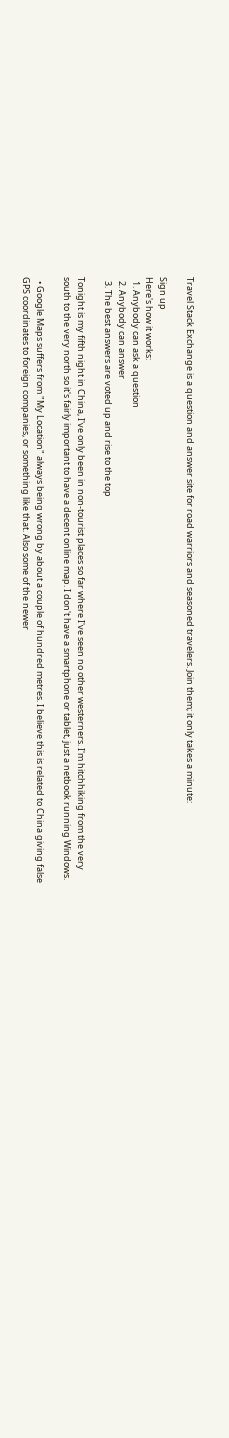Travel Stack Exchange is a question and answer site for road warriors and seasoned travelers. Join them; it only takes a minute:

Sign up
Here's how it works:
  1. Anybody can ask a question
  2. Anybody can answer
  3. The best answers are voted up and rise to the top

Tonight is my fifth night in China, I've only been in non-tourist places so far where I've seen no other westerners. I'm hitchhiking from the very south to the very north so it's fairly important to have a decent online map. I don't have a smartphone or tablet, just a netbook running Windows.

  • Google Maps suffers from "My Location" always being wrong by about a couple of hundred metres. I believe this is related to China giving false GPS coordinates to foreign companies, or something like that. Also some of the newer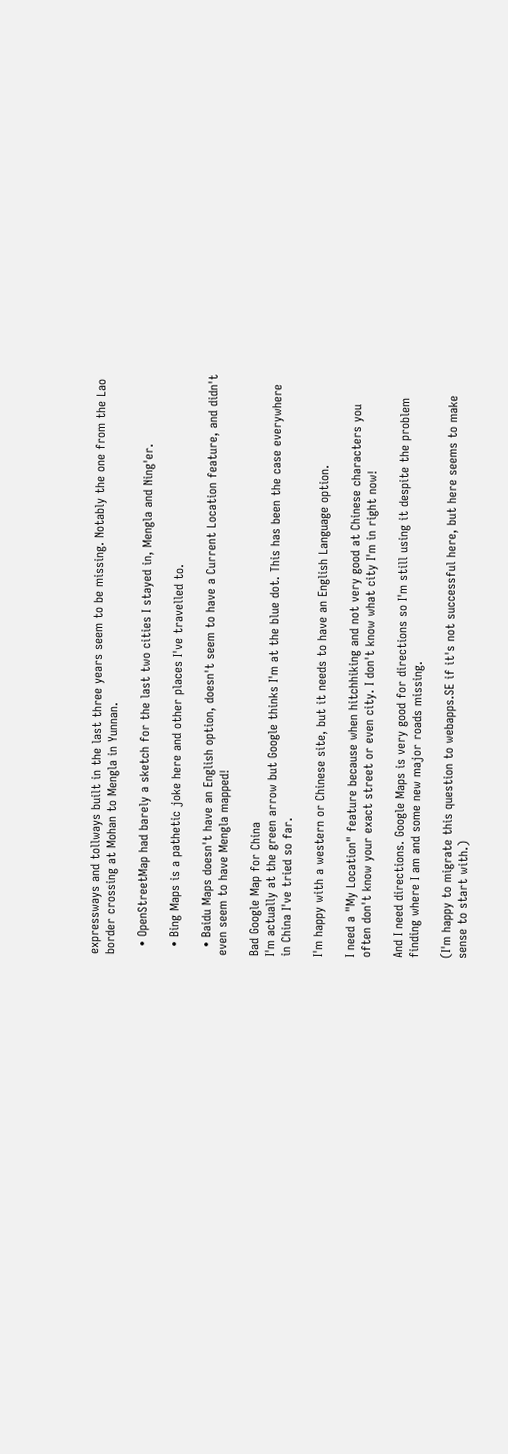expressways and tollways built in the last three years seem to be missing. Notably the one from the Lao border crossing at Mohan to Mengla in Yunnan.

  • OpenStreetMap had barely a sketch for the last two cities I stayed in, Mengla and Ning'er.

  • Bing Maps is a pathetic joke here and other places I've travelled to.

  • Baidu Maps doesn't have an English option, doesn't seem to have a Current Location feature, and didn't even seem to have Mengla mapped!

Bad Google Map for China
I'm actually at the green arrow but Google thinks I'm at the blue dot. This has been the case everywhere in China I've tried so far.

I'm happy with a western or Chinese site, but it needs to have an English Language option.

I need a "My Location" feature because when hitchhiking and not very good at Chinese characters you often don't know your exact street or even city. I don't know what city I'm in right now!

And I need directions. Google Maps is very good for directions so I'm still using it despite the problem finding where I am and some new major roads missing.

(I'm happy to migrate this question to webapps.SE if it's not successful here, but here seems to make sense to start with.)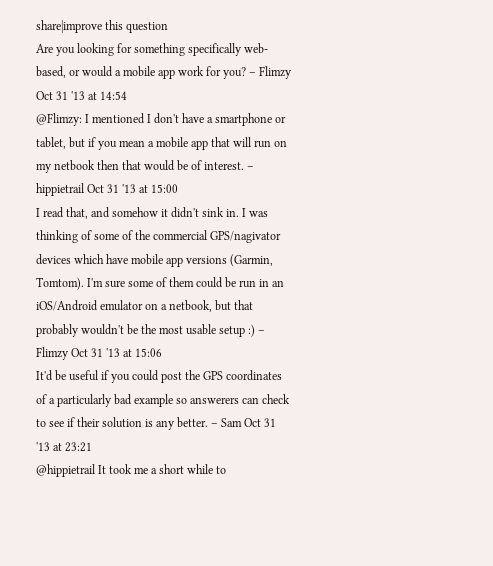share|improve this question
Are you looking for something specifically web-based, or would a mobile app work for you? – Flimzy Oct 31 '13 at 14:54
@Flimzy: I mentioned I don't have a smartphone or tablet, but if you mean a mobile app that will run on my netbook then that would be of interest. – hippietrail Oct 31 '13 at 15:00
I read that, and somehow it didn't sink in. I was thinking of some of the commercial GPS/nagivator devices which have mobile app versions (Garmin, Tomtom). I'm sure some of them could be run in an iOS/Android emulator on a netbook, but that probably wouldn't be the most usable setup :) – Flimzy Oct 31 '13 at 15:06
It'd be useful if you could post the GPS coordinates of a particularly bad example so answerers can check to see if their solution is any better. – Sam Oct 31 '13 at 23:21
@hippietrail It took me a short while to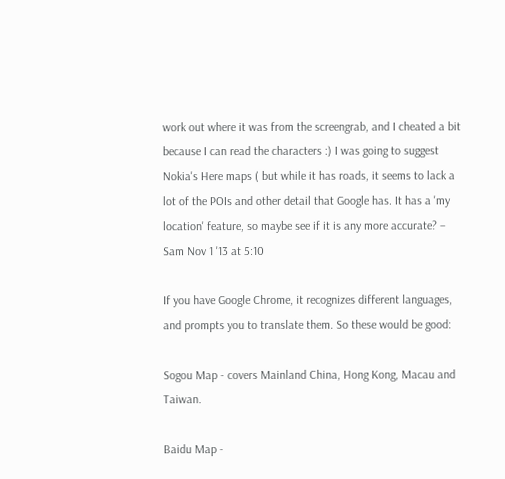work out where it was from the screengrab, and I cheated a bit because I can read the characters :) I was going to suggest Nokia's Here maps ( but while it has roads, it seems to lack a lot of the POIs and other detail that Google has. It has a 'my location' feature, so maybe see if it is any more accurate? – Sam Nov 1 '13 at 5:10

If you have Google Chrome, it recognizes different languages, and prompts you to translate them. So these would be good:

Sogou Map - covers Mainland China, Hong Kong, Macau and Taiwan.

Baidu Map -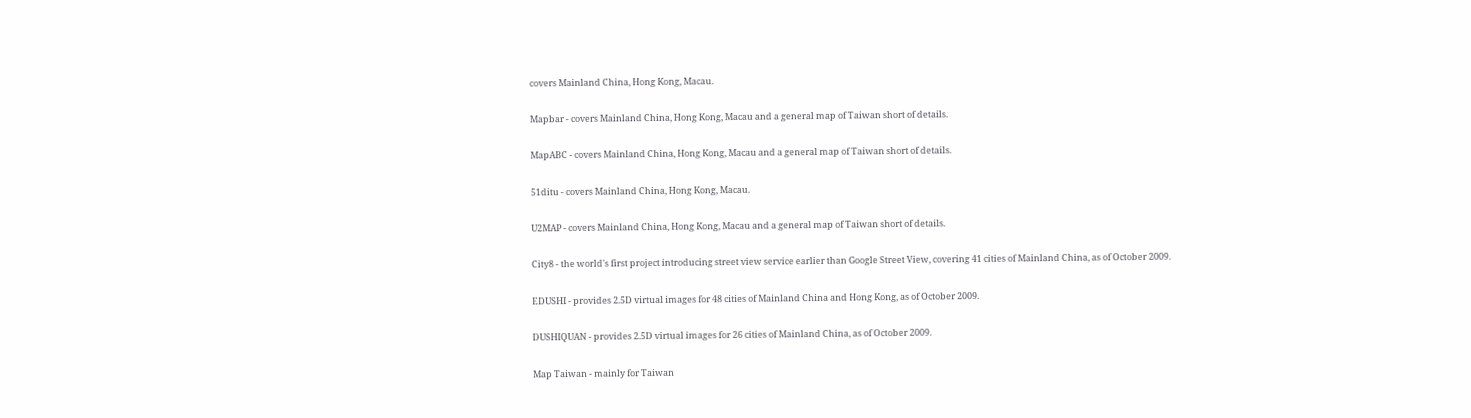covers Mainland China, Hong Kong, Macau.

Mapbar - covers Mainland China, Hong Kong, Macau and a general map of Taiwan short of details.

MapABC - covers Mainland China, Hong Kong, Macau and a general map of Taiwan short of details.

51ditu - covers Mainland China, Hong Kong, Macau.

U2MAP - covers Mainland China, Hong Kong, Macau and a general map of Taiwan short of details.

City8 - the world's first project introducing street view service earlier than Google Street View, covering 41 cities of Mainland China, as of October 2009.

EDUSHI - provides 2.5D virtual images for 48 cities of Mainland China and Hong Kong, as of October 2009.

DUSHIQUAN - provides 2.5D virtual images for 26 cities of Mainland China, as of October 2009.

Map Taiwan - mainly for Taiwan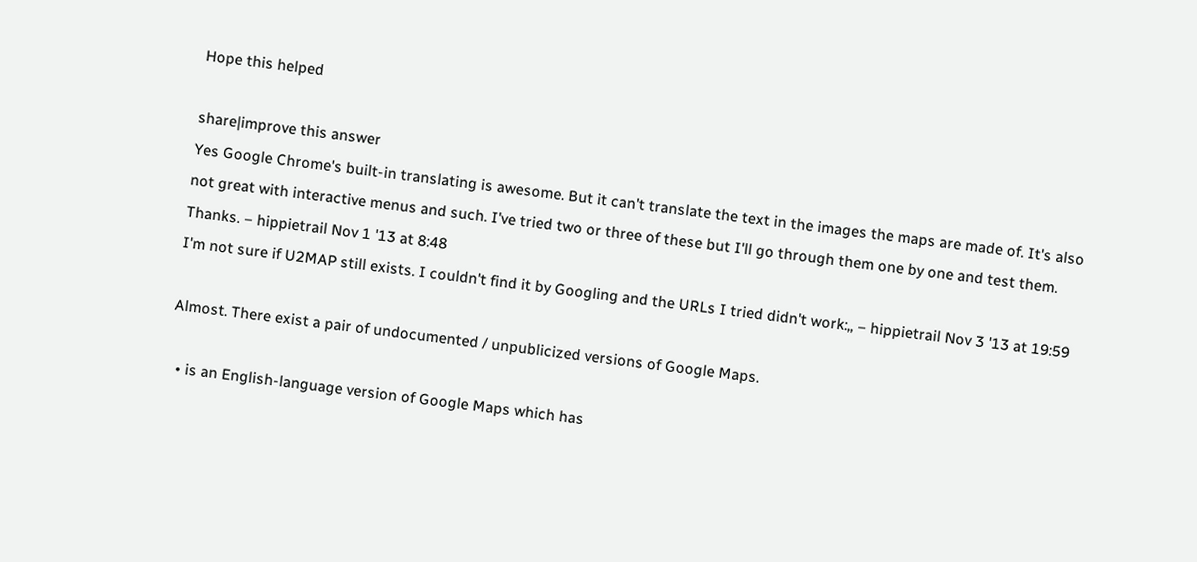Hope this helped

share|improve this answer
Yes Google Chrome's built-in translating is awesome. But it can't translate the text in the images the maps are made of. It's also not great with interactive menus and such. I've tried two or three of these but I'll go through them one by one and test them. Thanks. – hippietrail Nov 1 '13 at 8:48
I'm not sure if U2MAP still exists. I couldn't find it by Googling and the URLs I tried didn't work:,, – hippietrail Nov 3 '13 at 19:59

Almost. There exist a pair of undocumented / unpublicized versions of Google Maps.

  • is an English-language version of Google Maps which has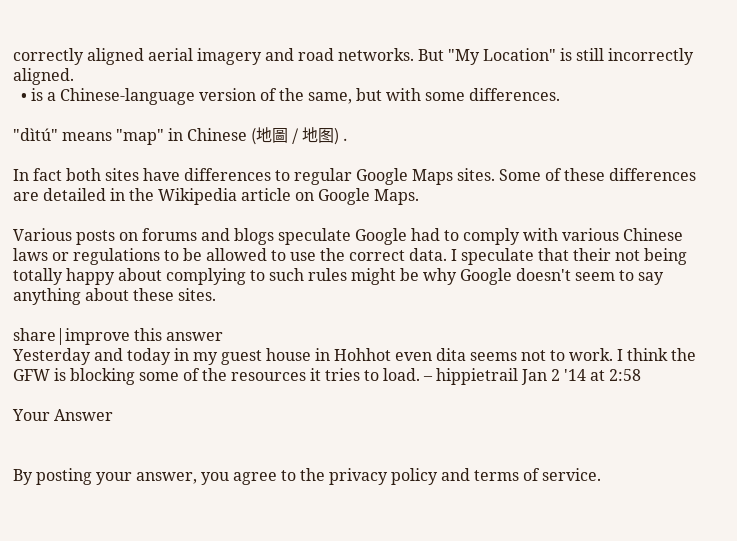correctly aligned aerial imagery and road networks. But "My Location" is still incorrectly aligned.
  • is a Chinese-language version of the same, but with some differences.

"dìtú" means "map" in Chinese (地圖 / 地图) .

In fact both sites have differences to regular Google Maps sites. Some of these differences are detailed in the Wikipedia article on Google Maps.

Various posts on forums and blogs speculate Google had to comply with various Chinese laws or regulations to be allowed to use the correct data. I speculate that their not being totally happy about complying to such rules might be why Google doesn't seem to say anything about these sites.

share|improve this answer
Yesterday and today in my guest house in Hohhot even dita seems not to work. I think the GFW is blocking some of the resources it tries to load. – hippietrail Jan 2 '14 at 2:58

Your Answer


By posting your answer, you agree to the privacy policy and terms of service.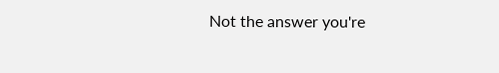Not the answer you're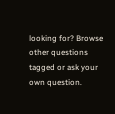looking for? Browse other questions tagged or ask your own question.